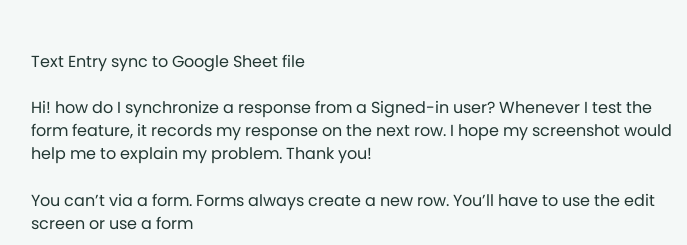Text Entry sync to Google Sheet file

Hi! how do I synchronize a response from a Signed-in user? Whenever I test the form feature, it records my response on the next row. I hope my screenshot would help me to explain my problem. Thank you!

You can’t via a form. Forms always create a new row. You’ll have to use the edit screen or use a form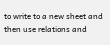to write to a new sheet and then use relations and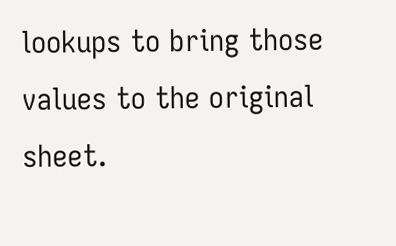lookups to bring those values to the original sheet.